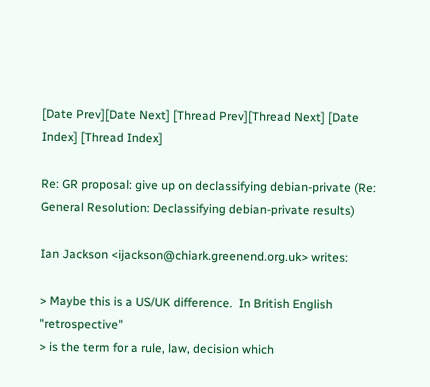[Date Prev][Date Next] [Thread Prev][Thread Next] [Date Index] [Thread Index]

Re: GR proposal: give up on declassifying debian-private (Re: General Resolution: Declassifying debian-private results)

Ian Jackson <ijackson@chiark.greenend.org.uk> writes:

> Maybe this is a US/UK difference.  In British English "retrospective"
> is the term for a rule, law, decision which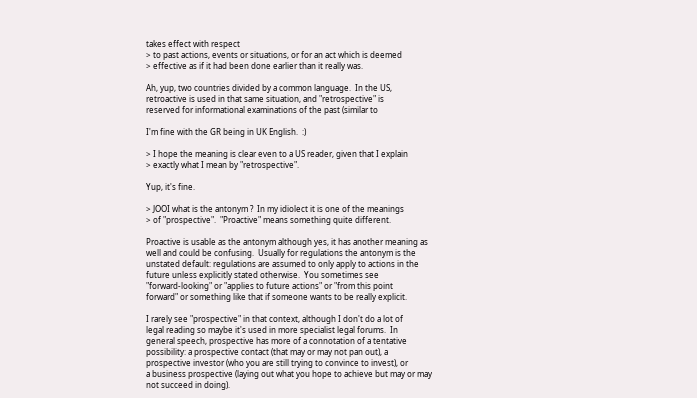takes effect with respect
> to past actions, events or situations, or for an act which is deemed
> effective as if it had been done earlier than it really was.

Ah, yup, two countries divided by a common language.  In the US,
retroactive is used in that same situation, and "retrospective" is
reserved for informational examinations of the past (similar to

I'm fine with the GR being in UK English.  :)

> I hope the meaning is clear even to a US reader, given that I explain
> exactly what I mean by "retrospective".

Yup, it's fine.

> JOOI what is the antonym ?  In my idiolect it is one of the meanings
> of "prospective".  "Proactive" means something quite different.

Proactive is usable as the antonym although yes, it has another meaning as
well and could be confusing.  Usually for regulations the antonym is the
unstated default: regulations are assumed to only apply to actions in the
future unless explicitly stated otherwise.  You sometimes see
"forward-looking" or "applies to future actions" or "from this point
forward" or something like that if someone wants to be really explicit.

I rarely see "prospective" in that context, although I don't do a lot of
legal reading so maybe it's used in more specialist legal forums.  In
general speech, prospective has more of a connotation of a tentative
possibility: a prospective contact (that may or may not pan out), a
prospective investor (who you are still trying to convince to invest), or
a business prospective (laying out what you hope to achieve but may or may
not succeed in doing).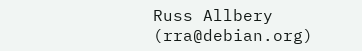Russ Allbery (rra@debian.org)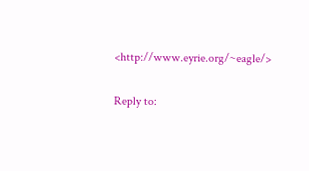<http://www.eyrie.org/~eagle/>

Reply to: